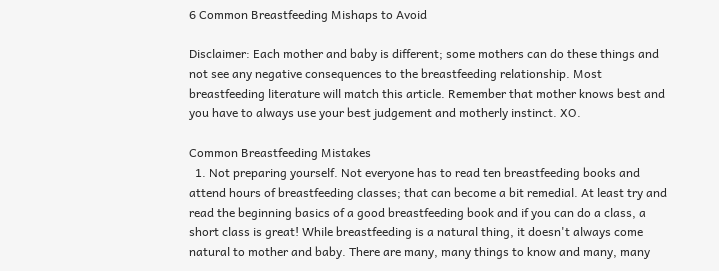6 Common Breastfeeding Mishaps to Avoid

Disclaimer: Each mother and baby is different; some mothers can do these things and not see any negative consequences to the breastfeeding relationship. Most breastfeeding literature will match this article. Remember that mother knows best and you have to always use your best judgement and motherly instinct. XO.

Common Breastfeeding Mistakes
  1. Not preparing yourself. Not everyone has to read ten breastfeeding books and attend hours of breastfeeding classes; that can become a bit remedial. At least try and read the beginning basics of a good breastfeeding book and if you can do a class, a short class is great! While breastfeeding is a natural thing, it doesn't always come natural to mother and baby. There are many, many things to know and many, many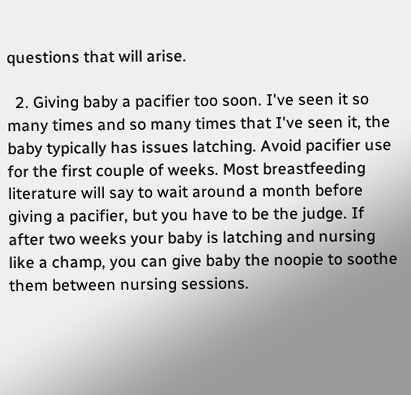questions that will arise.

  2. Giving baby a pacifier too soon. I've seen it so many times and so many times that I've seen it, the baby typically has issues latching. Avoid pacifier use for the first couple of weeks. Most breastfeeding literature will say to wait around a month before giving a pacifier, but you have to be the judge. If after two weeks your baby is latching and nursing like a champ, you can give baby the noopie to soothe them between nursing sessions.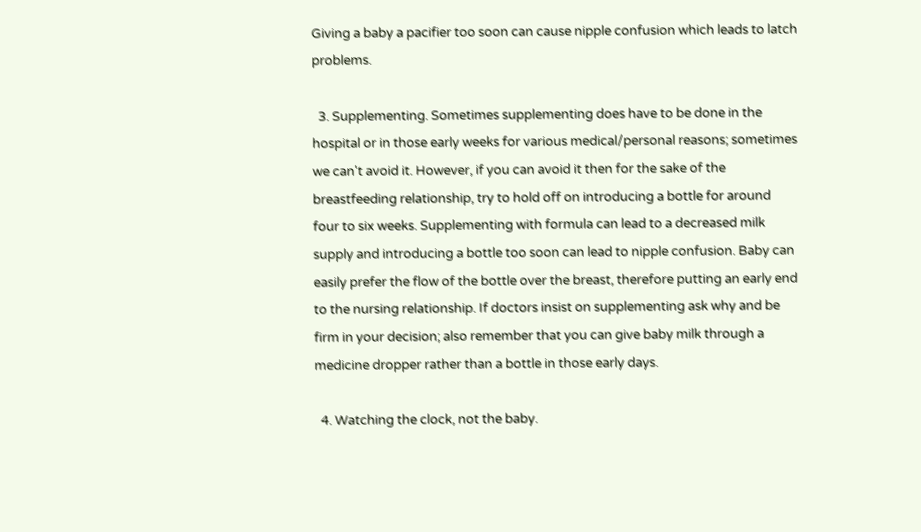Giving a baby a pacifier too soon can cause nipple confusion which leads to latch problems.

  3. Supplementing. Sometimes supplementing does have to be done in the hospital or in those early weeks for various medical/personal reasons; sometimes we can't avoid it. However, if you can avoid it then for the sake of the breastfeeding relationship, try to hold off on introducing a bottle for around four to six weeks. Supplementing with formula can lead to a decreased milk supply and introducing a bottle too soon can lead to nipple confusion. Baby can easily prefer the flow of the bottle over the breast, therefore putting an early end to the nursing relationship. If doctors insist on supplementing ask why and be firm in your decision; also remember that you can give baby milk through a medicine dropper rather than a bottle in those early days.

  4. Watching the clock, not the baby.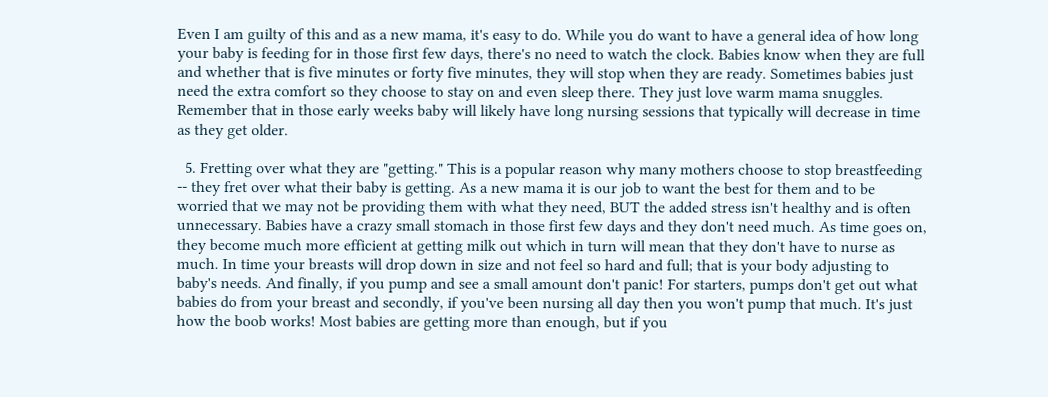Even I am guilty of this and as a new mama, it's easy to do. While you do want to have a general idea of how long your baby is feeding for in those first few days, there's no need to watch the clock. Babies know when they are full and whether that is five minutes or forty five minutes, they will stop when they are ready. Sometimes babies just need the extra comfort so they choose to stay on and even sleep there. They just love warm mama snuggles. Remember that in those early weeks baby will likely have long nursing sessions that typically will decrease in time as they get older.

  5. Fretting over what they are "getting." This is a popular reason why many mothers choose to stop breastfeeding -- they fret over what their baby is getting. As a new mama it is our job to want the best for them and to be worried that we may not be providing them with what they need, BUT the added stress isn't healthy and is often unnecessary. Babies have a crazy small stomach in those first few days and they don't need much. As time goes on, they become much more efficient at getting milk out which in turn will mean that they don't have to nurse as much. In time your breasts will drop down in size and not feel so hard and full; that is your body adjusting to baby's needs. And finally, if you pump and see a small amount don't panic! For starters, pumps don't get out what babies do from your breast and secondly, if you've been nursing all day then you won't pump that much. It's just how the boob works! Most babies are getting more than enough, but if you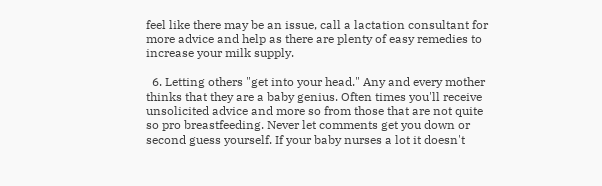feel like there may be an issue, call a lactation consultant for more advice and help as there are plenty of easy remedies to increase your milk supply.

  6. Letting others "get into your head." Any and every mother thinks that they are a baby genius. Often times you'll receive unsolicited advice and more so from those that are not quite so pro breastfeeding. Never let comments get you down or second guess yourself. If your baby nurses a lot it doesn't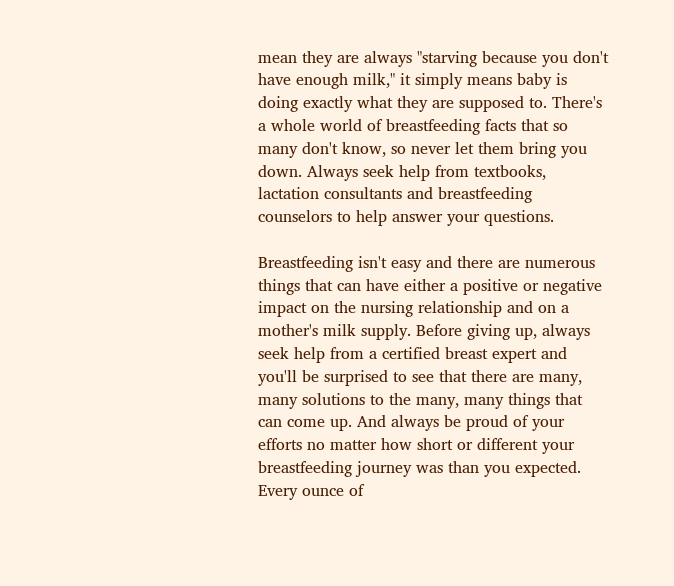mean they are always "starving because you don't have enough milk," it simply means baby is doing exactly what they are supposed to. There's a whole world of breastfeeding facts that so many don't know, so never let them bring you down. Always seek help from textbooks, lactation consultants and breastfeeding counselors to help answer your questions.

Breastfeeding isn't easy and there are numerous things that can have either a positive or negative impact on the nursing relationship and on a mother's milk supply. Before giving up, always seek help from a certified breast expert and you'll be surprised to see that there are many, many solutions to the many, many things that can come up. And always be proud of your efforts no matter how short or different your breastfeeding journey was than you expected. Every ounce of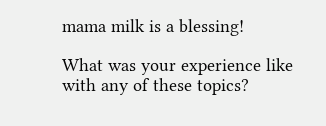mama milk is a blessing!

What was your experience like with any of these topics?